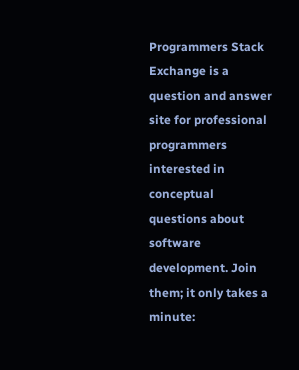Programmers Stack Exchange is a question and answer site for professional programmers interested in conceptual questions about software development. Join them; it only takes a minute: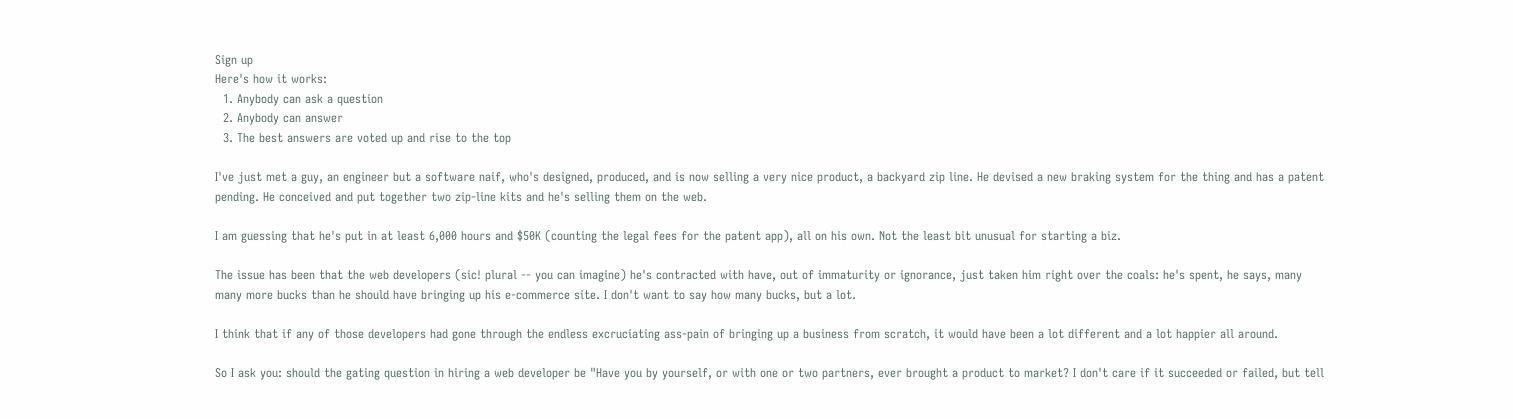Sign up
Here's how it works:
  1. Anybody can ask a question
  2. Anybody can answer
  3. The best answers are voted up and rise to the top

I've just met a guy, an engineer but a software naif, who's designed, produced, and is now selling a very nice product, a backyard zip line. He devised a new braking system for the thing and has a patent pending. He conceived and put together two zip-line kits and he's selling them on the web.

I am guessing that he's put in at least 6,000 hours and $50K (counting the legal fees for the patent app), all on his own. Not the least bit unusual for starting a biz.

The issue has been that the web developers (sic! plural -- you can imagine) he's contracted with have, out of immaturity or ignorance, just taken him right over the coals: he's spent, he says, many many more bucks than he should have bringing up his e-commerce site. I don't want to say how many bucks, but a lot.

I think that if any of those developers had gone through the endless excruciating ass-pain of bringing up a business from scratch, it would have been a lot different and a lot happier all around.

So I ask you: should the gating question in hiring a web developer be "Have you by yourself, or with one or two partners, ever brought a product to market? I don't care if it succeeded or failed, but tell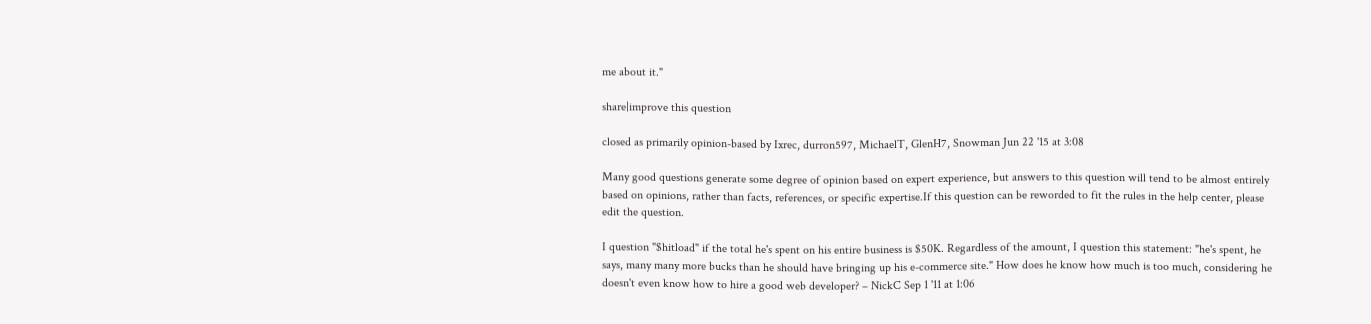me about it."

share|improve this question

closed as primarily opinion-based by Ixrec, durron597, MichaelT, GlenH7, Snowman Jun 22 '15 at 3:08

Many good questions generate some degree of opinion based on expert experience, but answers to this question will tend to be almost entirely based on opinions, rather than facts, references, or specific expertise.If this question can be reworded to fit the rules in the help center, please edit the question.

I question "$hitload" if the total he's spent on his entire business is $50K. Regardless of the amount, I question this statement: "he's spent, he says, many many more bucks than he should have bringing up his e-commerce site." How does he know how much is too much, considering he doesn't even know how to hire a good web developer? – NickC Sep 1 '11 at 1:06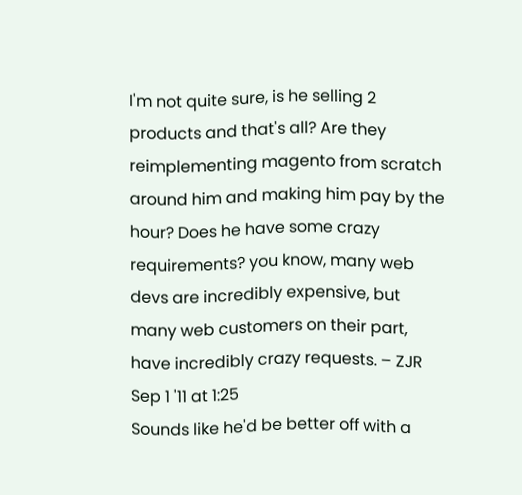I'm not quite sure, is he selling 2 products and that's all? Are they reimplementing magento from scratch around him and making him pay by the hour? Does he have some crazy requirements? you know, many web devs are incredibly expensive, but many web customers on their part, have incredibly crazy requests. – ZJR Sep 1 '11 at 1:25
Sounds like he'd be better off with a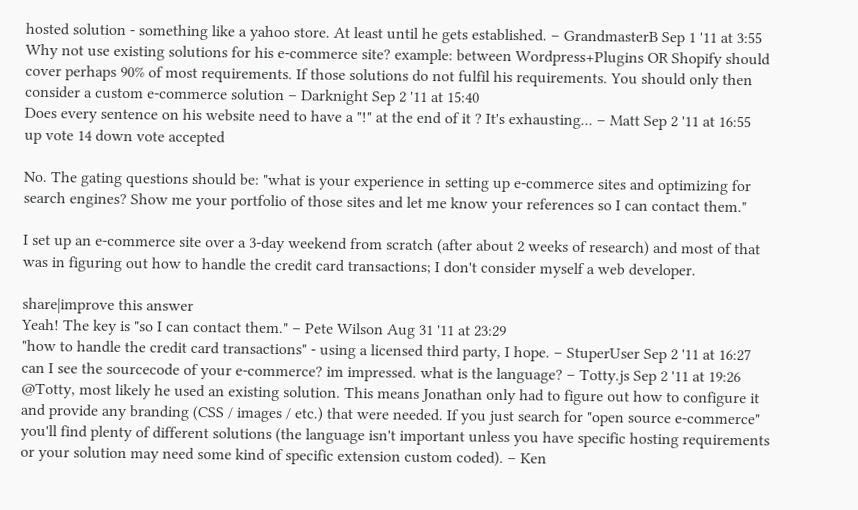hosted solution - something like a yahoo store. At least until he gets established. – GrandmasterB Sep 1 '11 at 3:55
Why not use existing solutions for his e-commerce site? example: between Wordpress+Plugins OR Shopify should cover perhaps 90% of most requirements. If those solutions do not fulfil his requirements. You should only then consider a custom e-commerce solution – Darknight Sep 2 '11 at 15:40
Does every sentence on his website need to have a "!" at the end of it ? It's exhausting... – Matt Sep 2 '11 at 16:55
up vote 14 down vote accepted

No. The gating questions should be: "what is your experience in setting up e-commerce sites and optimizing for search engines? Show me your portfolio of those sites and let me know your references so I can contact them."

I set up an e-commerce site over a 3-day weekend from scratch (after about 2 weeks of research) and most of that was in figuring out how to handle the credit card transactions; I don't consider myself a web developer.

share|improve this answer
Yeah! The key is "so I can contact them." – Pete Wilson Aug 31 '11 at 23:29
"how to handle the credit card transactions" - using a licensed third party, I hope. – StuperUser Sep 2 '11 at 16:27
can I see the sourcecode of your e-commerce? im impressed. what is the language? – Totty.js Sep 2 '11 at 19:26
@Totty, most likely he used an existing solution. This means Jonathan only had to figure out how to configure it and provide any branding (CSS / images / etc.) that were needed. If you just search for "open source e-commerce" you'll find plenty of different solutions (the language isn't important unless you have specific hosting requirements or your solution may need some kind of specific extension custom coded). – Ken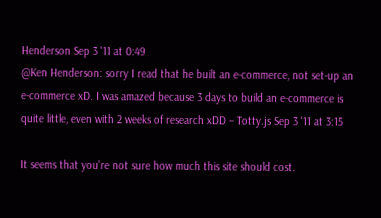Henderson Sep 3 '11 at 0:49
@Ken Henderson: sorry I read that he built an e-commerce, not set-up an e-commerce xD. I was amazed because 3 days to build an e-commerce is quite little, even with 2 weeks of research xDD – Totty.js Sep 3 '11 at 3:15

It seems that you're not sure how much this site should cost.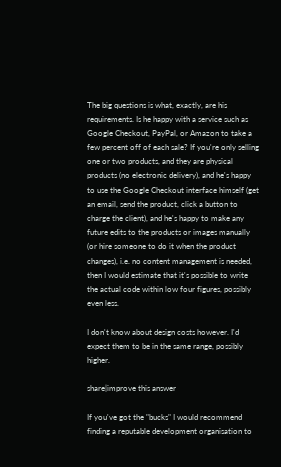The big questions is what, exactly, are his requirements. Is he happy with a service such as Google Checkout, PayPal, or Amazon to take a few percent off of each sale? If you're only selling one or two products, and they are physical products (no electronic delivery), and he's happy to use the Google Checkout interface himself (get an email, send the product, click a button to charge the client), and he's happy to make any future edits to the products or images manually (or hire someone to do it when the product changes), i.e. no content management is needed, then I would estimate that it's possible to write the actual code within low four figures, possibly even less.

I don't know about design costs however. I'd expect them to be in the same range, possibly higher.

share|improve this answer

If you've got the "bucks" I would recommend finding a reputable development organisation to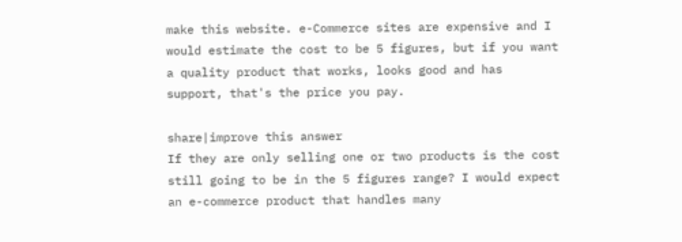make this website. e-Commerce sites are expensive and I would estimate the cost to be 5 figures, but if you want a quality product that works, looks good and has support, that's the price you pay.

share|improve this answer
If they are only selling one or two products is the cost still going to be in the 5 figures range? I would expect an e-commerce product that handles many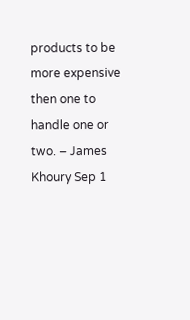products to be more expensive then one to handle one or two. – James Khoury Sep 1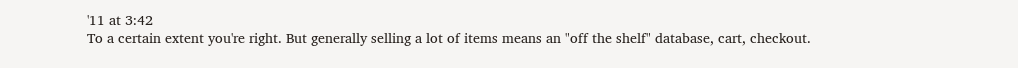'11 at 3:42
To a certain extent you're right. But generally selling a lot of items means an "off the shelf" database, cart, checkout.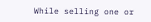While selling one or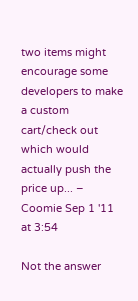two items might encourage some developers to make a custom cart/check out which would actually push the price up... – Coomie Sep 1 '11 at 3:54

Not the answer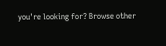you're looking for? Browse other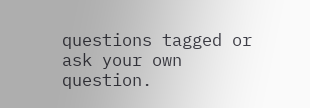questions tagged or ask your own question.